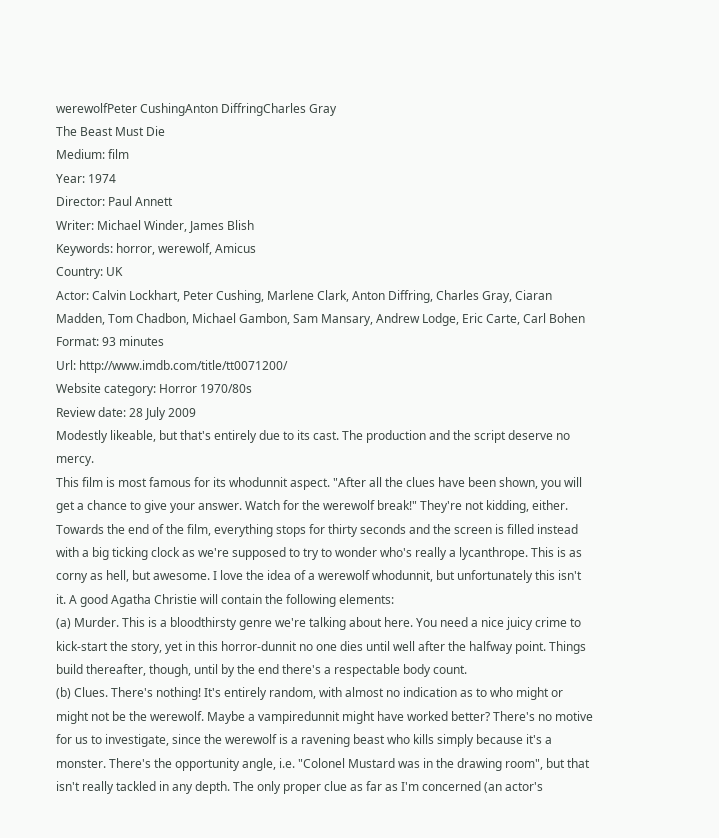werewolfPeter CushingAnton DiffringCharles Gray
The Beast Must Die
Medium: film
Year: 1974
Director: Paul Annett
Writer: Michael Winder, James Blish
Keywords: horror, werewolf, Amicus
Country: UK
Actor: Calvin Lockhart, Peter Cushing, Marlene Clark, Anton Diffring, Charles Gray, Ciaran Madden, Tom Chadbon, Michael Gambon, Sam Mansary, Andrew Lodge, Eric Carte, Carl Bohen
Format: 93 minutes
Url: http://www.imdb.com/title/tt0071200/
Website category: Horror 1970/80s
Review date: 28 July 2009
Modestly likeable, but that's entirely due to its cast. The production and the script deserve no mercy.
This film is most famous for its whodunnit aspect. "After all the clues have been shown, you will get a chance to give your answer. Watch for the werewolf break!" They're not kidding, either. Towards the end of the film, everything stops for thirty seconds and the screen is filled instead with a big ticking clock as we're supposed to try to wonder who's really a lycanthrope. This is as corny as hell, but awesome. I love the idea of a werewolf whodunnit, but unfortunately this isn't it. A good Agatha Christie will contain the following elements:
(a) Murder. This is a bloodthirsty genre we're talking about here. You need a nice juicy crime to kick-start the story, yet in this horror-dunnit no one dies until well after the halfway point. Things build thereafter, though, until by the end there's a respectable body count.
(b) Clues. There's nothing! It's entirely random, with almost no indication as to who might or might not be the werewolf. Maybe a vampiredunnit might have worked better? There's no motive for us to investigate, since the werewolf is a ravening beast who kills simply because it's a monster. There's the opportunity angle, i.e. "Colonel Mustard was in the drawing room", but that isn't really tackled in any depth. The only proper clue as far as I'm concerned (an actor's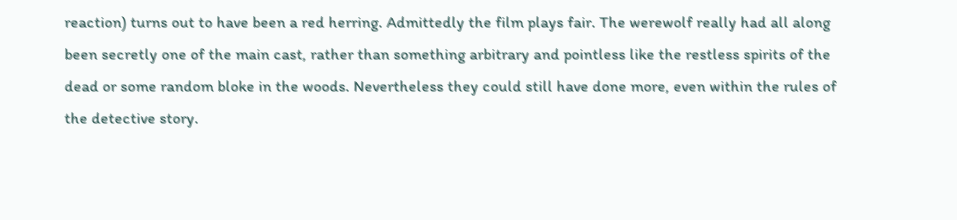reaction) turns out to have been a red herring. Admittedly the film plays fair. The werewolf really had all along been secretly one of the main cast, rather than something arbitrary and pointless like the restless spirits of the dead or some random bloke in the woods. Nevertheless they could still have done more, even within the rules of the detective story.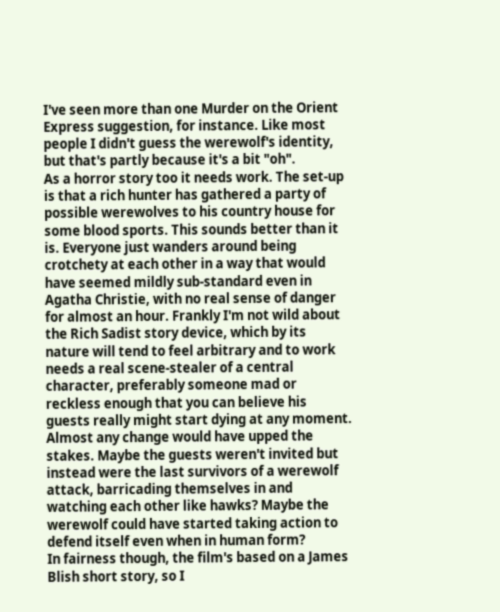I've seen more than one Murder on the Orient Express suggestion, for instance. Like most people I didn't guess the werewolf's identity, but that's partly because it's a bit "oh".
As a horror story too it needs work. The set-up is that a rich hunter has gathered a party of possible werewolves to his country house for some blood sports. This sounds better than it is. Everyone just wanders around being crotchety at each other in a way that would have seemed mildly sub-standard even in Agatha Christie, with no real sense of danger for almost an hour. Frankly I'm not wild about the Rich Sadist story device, which by its nature will tend to feel arbitrary and to work needs a real scene-stealer of a central character, preferably someone mad or reckless enough that you can believe his guests really might start dying at any moment. Almost any change would have upped the stakes. Maybe the guests weren't invited but instead were the last survivors of a werewolf attack, barricading themselves in and watching each other like hawks? Maybe the werewolf could have started taking action to defend itself even when in human form?
In fairness though, the film's based on a James Blish short story, so I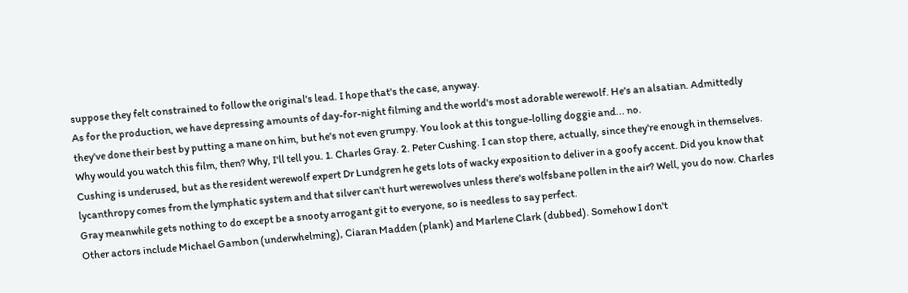suppose they felt constrained to follow the original's lead. I hope that's the case, anyway.
As for the production, we have depressing amounts of day-for-night filming and the world's most adorable werewolf. He's an alsatian. Admittedly they've done their best by putting a mane on him, but he's not even grumpy. You look at this tongue-lolling doggie and... no.
Why would you watch this film, then? Why, I'll tell you. 1. Charles Gray. 2. Peter Cushing. I can stop there, actually, since they're enough in themselves. Cushing is underused, but as the resident werewolf expert Dr Lundgren he gets lots of wacky exposition to deliver in a goofy accent. Did you know that lycanthropy comes from the lymphatic system and that silver can't hurt werewolves unless there's wolfsbane pollen in the air? Well, you do now. Charles Gray meanwhile gets nothing to do except be a snooty arrogant git to everyone, so is needless to say perfect.
Other actors include Michael Gambon (underwhelming), Ciaran Madden (plank) and Marlene Clark (dubbed). Somehow I don't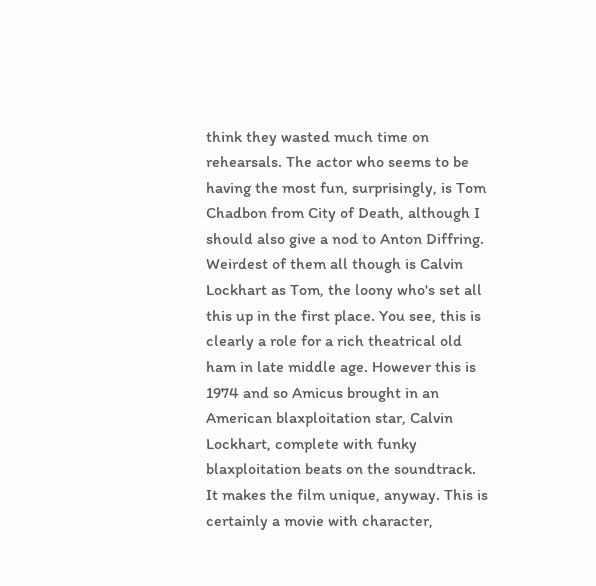think they wasted much time on rehearsals. The actor who seems to be having the most fun, surprisingly, is Tom Chadbon from City of Death, although I should also give a nod to Anton Diffring.
Weirdest of them all though is Calvin Lockhart as Tom, the loony who's set all this up in the first place. You see, this is clearly a role for a rich theatrical old ham in late middle age. However this is 1974 and so Amicus brought in an American blaxploitation star, Calvin Lockhart, complete with funky blaxploitation beats on the soundtrack. It makes the film unique, anyway. This is certainly a movie with character,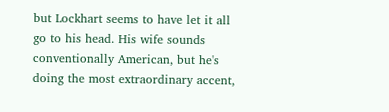but Lockhart seems to have let it all go to his head. His wife sounds conventionally American, but he's doing the most extraordinary accent,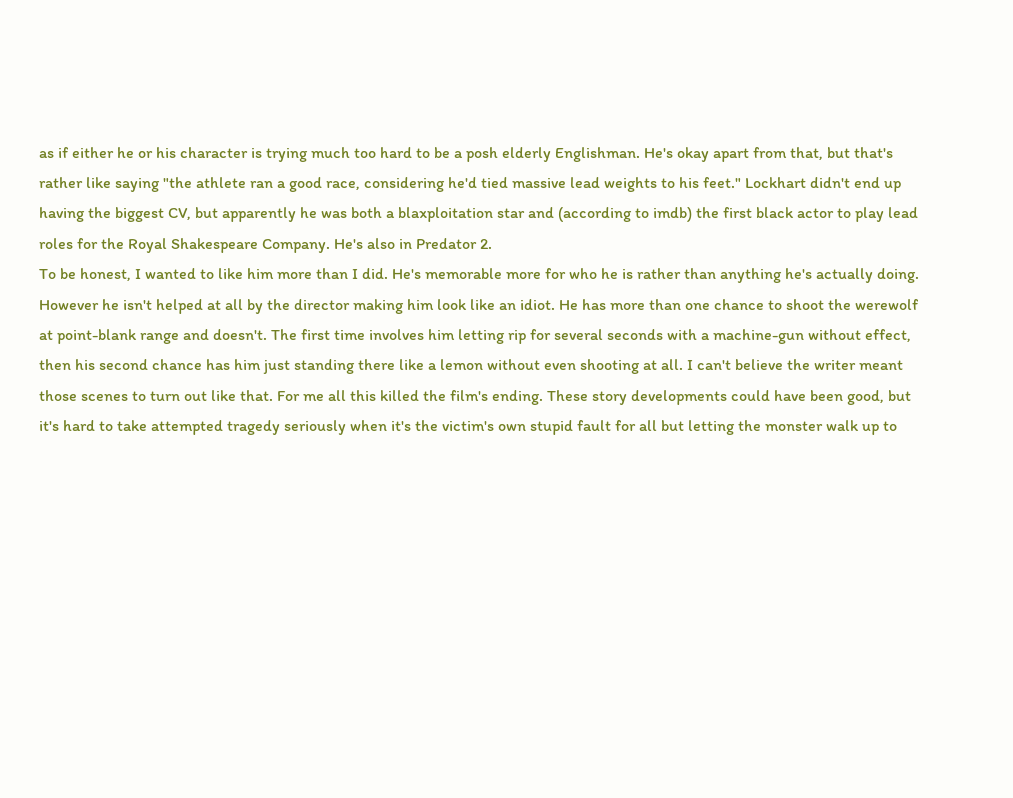as if either he or his character is trying much too hard to be a posh elderly Englishman. He's okay apart from that, but that's rather like saying "the athlete ran a good race, considering he'd tied massive lead weights to his feet." Lockhart didn't end up having the biggest CV, but apparently he was both a blaxploitation star and (according to imdb) the first black actor to play lead roles for the Royal Shakespeare Company. He's also in Predator 2.
To be honest, I wanted to like him more than I did. He's memorable more for who he is rather than anything he's actually doing. However he isn't helped at all by the director making him look like an idiot. He has more than one chance to shoot the werewolf at point-blank range and doesn't. The first time involves him letting rip for several seconds with a machine-gun without effect, then his second chance has him just standing there like a lemon without even shooting at all. I can't believe the writer meant those scenes to turn out like that. For me all this killed the film's ending. These story developments could have been good, but it's hard to take attempted tragedy seriously when it's the victim's own stupid fault for all but letting the monster walk up to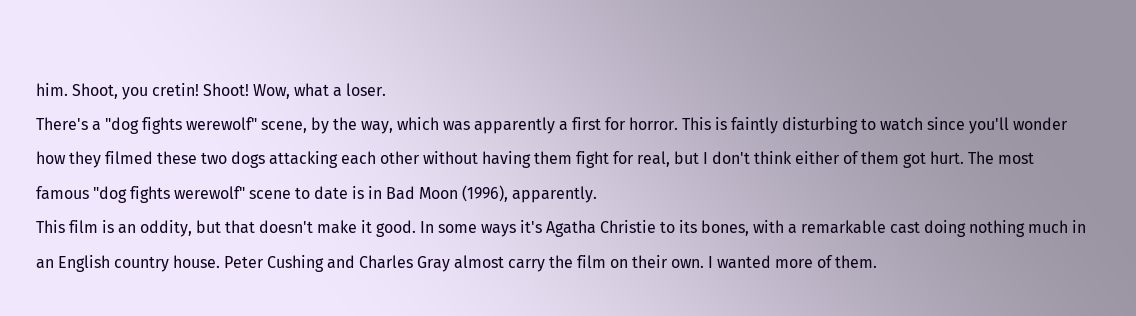him. Shoot, you cretin! Shoot! Wow, what a loser.
There's a "dog fights werewolf" scene, by the way, which was apparently a first for horror. This is faintly disturbing to watch since you'll wonder how they filmed these two dogs attacking each other without having them fight for real, but I don't think either of them got hurt. The most famous "dog fights werewolf" scene to date is in Bad Moon (1996), apparently.
This film is an oddity, but that doesn't make it good. In some ways it's Agatha Christie to its bones, with a remarkable cast doing nothing much in an English country house. Peter Cushing and Charles Gray almost carry the film on their own. I wanted more of them.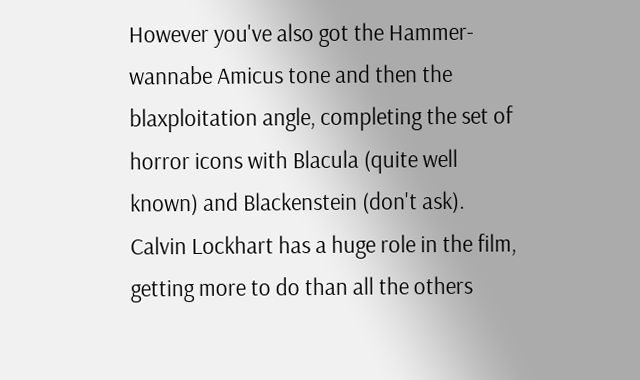However you've also got the Hammer-wannabe Amicus tone and then the blaxploitation angle, completing the set of horror icons with Blacula (quite well known) and Blackenstein (don't ask). Calvin Lockhart has a huge role in the film, getting more to do than all the others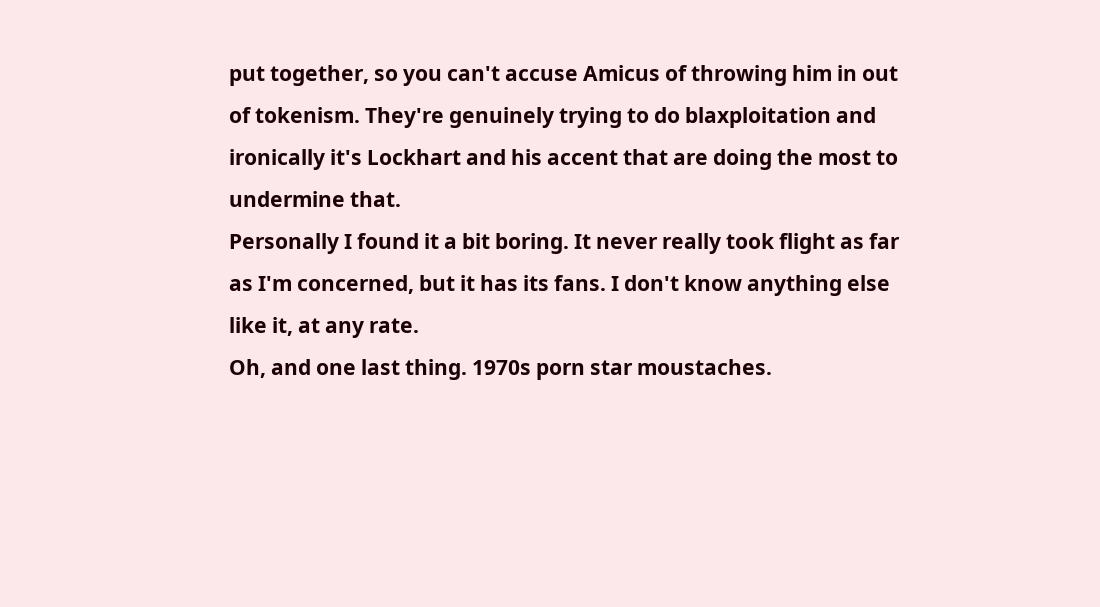put together, so you can't accuse Amicus of throwing him in out of tokenism. They're genuinely trying to do blaxploitation and ironically it's Lockhart and his accent that are doing the most to undermine that.
Personally I found it a bit boring. It never really took flight as far as I'm concerned, but it has its fans. I don't know anything else like it, at any rate.
Oh, and one last thing. 1970s porn star moustaches.